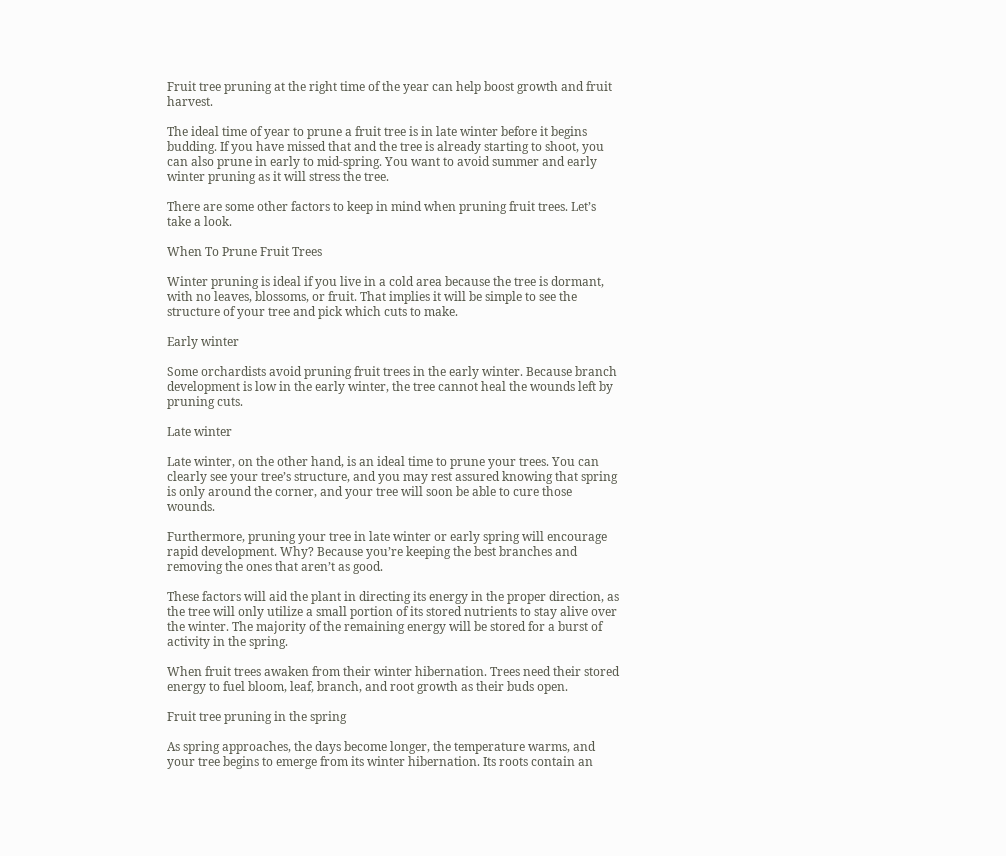Fruit tree pruning at the right time of the year can help boost growth and fruit harvest.

The ideal time of year to prune a fruit tree is in late winter before it begins budding. If you have missed that and the tree is already starting to shoot, you can also prune in early to mid-spring. You want to avoid summer and early winter pruning as it will stress the tree.

There are some other factors to keep in mind when pruning fruit trees. Let’s take a look.

When To Prune Fruit Trees

Winter pruning is ideal if you live in a cold area because the tree is dormant, with no leaves, blossoms, or fruit. That implies it will be simple to see the structure of your tree and pick which cuts to make.

Early winter

Some orchardists avoid pruning fruit trees in the early winter. Because branch development is low in the early winter, the tree cannot heal the wounds left by pruning cuts.

Late winter

Late winter, on the other hand, is an ideal time to prune your trees. You can clearly see your tree’s structure, and you may rest assured knowing that spring is only around the corner, and your tree will soon be able to cure those wounds.

Furthermore, pruning your tree in late winter or early spring will encourage rapid development. Why? Because you’re keeping the best branches and removing the ones that aren’t as good.

These factors will aid the plant in directing its energy in the proper direction, as the tree will only utilize a small portion of its stored nutrients to stay alive over the winter. The majority of the remaining energy will be stored for a burst of activity in the spring.

When fruit trees awaken from their winter hibernation. Trees need their stored energy to fuel bloom, leaf, branch, and root growth as their buds open.

Fruit tree pruning in the spring

As spring approaches, the days become longer, the temperature warms, and your tree begins to emerge from its winter hibernation. Its roots contain an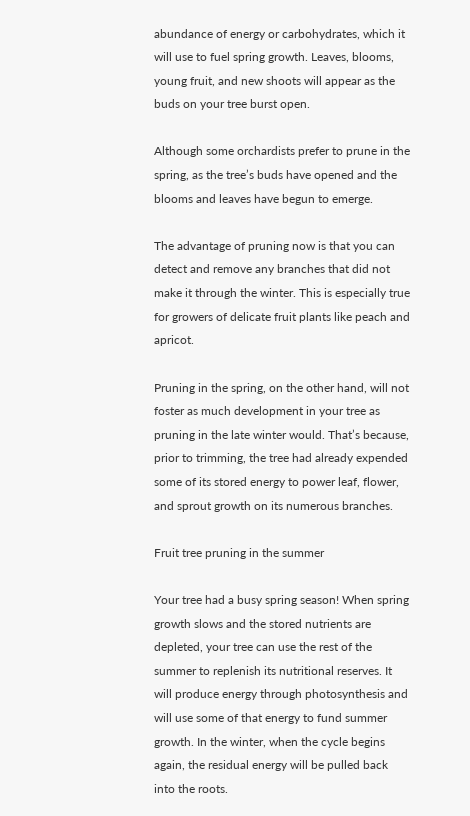abundance of energy or carbohydrates, which it will use to fuel spring growth. Leaves, blooms, young fruit, and new shoots will appear as the buds on your tree burst open.

Although some orchardists prefer to prune in the spring, as the tree’s buds have opened and the blooms and leaves have begun to emerge.

The advantage of pruning now is that you can detect and remove any branches that did not make it through the winter. This is especially true for growers of delicate fruit plants like peach and apricot.

Pruning in the spring, on the other hand, will not foster as much development in your tree as pruning in the late winter would. That’s because, prior to trimming, the tree had already expended some of its stored energy to power leaf, flower, and sprout growth on its numerous branches.

Fruit tree pruning in the summer

Your tree had a busy spring season! When spring growth slows and the stored nutrients are depleted, your tree can use the rest of the summer to replenish its nutritional reserves. It will produce energy through photosynthesis and will use some of that energy to fund summer growth. In the winter, when the cycle begins again, the residual energy will be pulled back into the roots.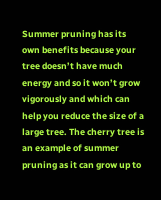Summer pruning has its own benefits because your tree doesn’t have much energy and so it won’t grow vigorously and which can help you reduce the size of a large tree. The cherry tree is an example of summer pruning as it can grow up to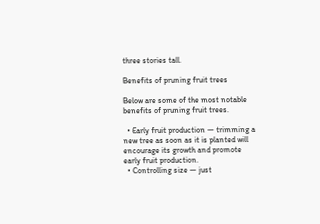three stories tall.

Benefits of pruning fruit trees

Below are some of the most notable benefits of pruning fruit trees.

  • Early fruit production — trimming a new tree as soon as it is planted will encourage its growth and promote early fruit production.
  • Controlling size — just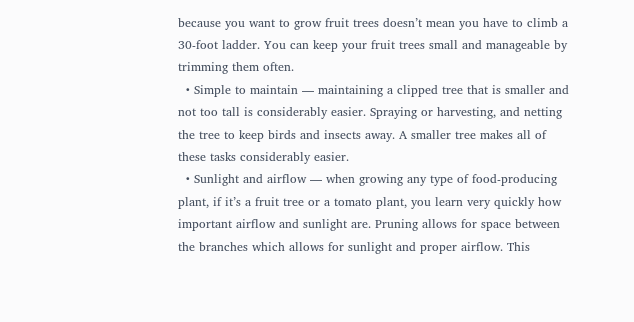because you want to grow fruit trees doesn’t mean you have to climb a 30-foot ladder. You can keep your fruit trees small and manageable by trimming them often.
  • Simple to maintain — maintaining a clipped tree that is smaller and not too tall is considerably easier. Spraying or harvesting, and netting the tree to keep birds and insects away. A smaller tree makes all of these tasks considerably easier.
  • Sunlight and airflow — when growing any type of food-producing plant, if it’s a fruit tree or a tomato plant, you learn very quickly how important airflow and sunlight are. Pruning allows for space between the branches which allows for sunlight and proper airflow. This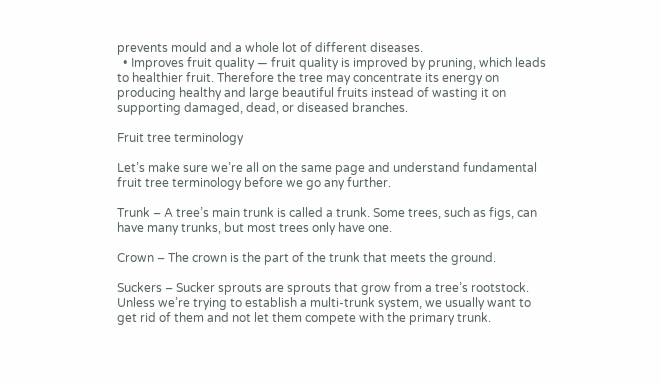prevents mould and a whole lot of different diseases.
  • Improves fruit quality — fruit quality is improved by pruning, which leads to healthier fruit. Therefore the tree may concentrate its energy on producing healthy and large beautiful fruits instead of wasting it on supporting damaged, dead, or diseased branches.

Fruit tree terminology

Let’s make sure we’re all on the same page and understand fundamental fruit tree terminology before we go any further.

Trunk – A tree’s main trunk is called a trunk. Some trees, such as figs, can have many trunks, but most trees only have one.

Crown – The crown is the part of the trunk that meets the ground.

Suckers – Sucker sprouts are sprouts that grow from a tree’s rootstock. Unless we’re trying to establish a multi-trunk system, we usually want to get rid of them and not let them compete with the primary trunk.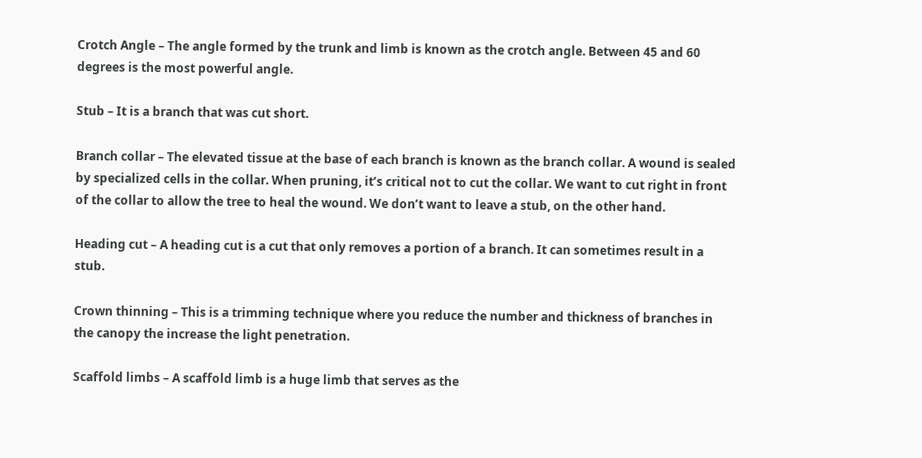Crotch Angle – The angle formed by the trunk and limb is known as the crotch angle. Between 45 and 60 degrees is the most powerful angle.

Stub – It is a branch that was cut short.

Branch collar – The elevated tissue at the base of each branch is known as the branch collar. A wound is sealed by specialized cells in the collar. When pruning, it’s critical not to cut the collar. We want to cut right in front of the collar to allow the tree to heal the wound. We don’t want to leave a stub, on the other hand.

Heading cut – A heading cut is a cut that only removes a portion of a branch. It can sometimes result in a stub.

Crown thinning – This is a trimming technique where you reduce the number and thickness of branches in the canopy the increase the light penetration.

Scaffold limbs – A scaffold limb is a huge limb that serves as the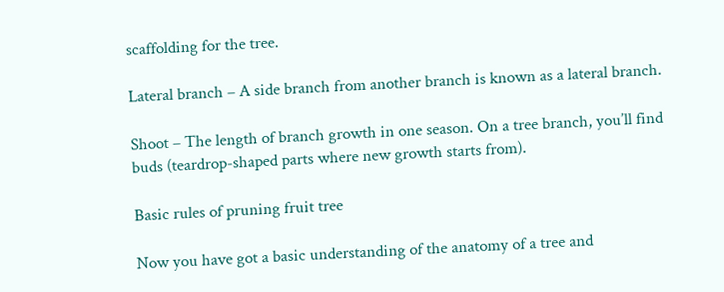scaffolding for the tree.

Lateral branch – A side branch from another branch is known as a lateral branch.

Shoot – The length of branch growth in one season. On a tree branch, you’ll find buds (teardrop-shaped parts where new growth starts from).

Basic rules of pruning fruit tree

Now you have got a basic understanding of the anatomy of a tree and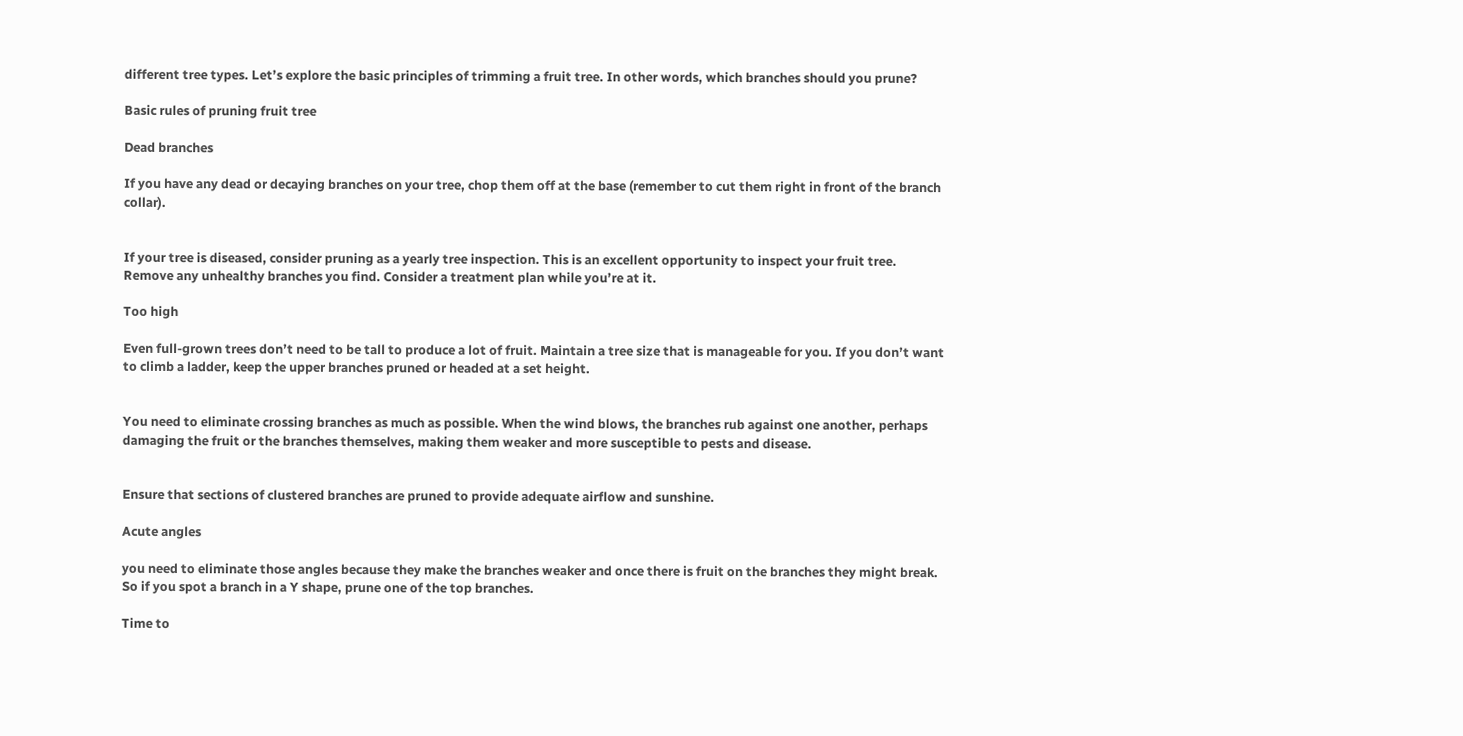different tree types. Let’s explore the basic principles of trimming a fruit tree. In other words, which branches should you prune?

Basic rules of pruning fruit tree

Dead branches

If you have any dead or decaying branches on your tree, chop them off at the base (remember to cut them right in front of the branch collar).


If your tree is diseased, consider pruning as a yearly tree inspection. This is an excellent opportunity to inspect your fruit tree. Remove any unhealthy branches you find. Consider a treatment plan while you’re at it.

Too high

Even full-grown trees don’t need to be tall to produce a lot of fruit. Maintain a tree size that is manageable for you. If you don’t want to climb a ladder, keep the upper branches pruned or headed at a set height.


You need to eliminate crossing branches as much as possible. When the wind blows, the branches rub against one another, perhaps damaging the fruit or the branches themselves, making them weaker and more susceptible to pests and disease.


Ensure that sections of clustered branches are pruned to provide adequate airflow and sunshine.

Acute angles

you need to eliminate those angles because they make the branches weaker and once there is fruit on the branches they might break. So if you spot a branch in a Y shape, prune one of the top branches.

Time to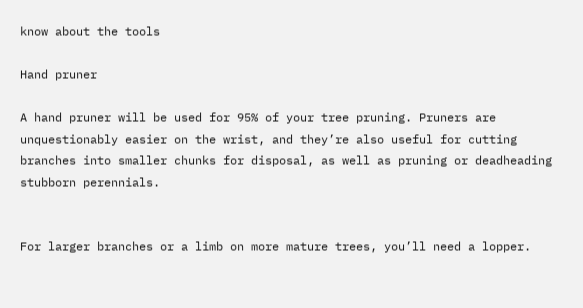know about the tools

Hand pruner

A hand pruner will be used for 95% of your tree pruning. Pruners are unquestionably easier on the wrist, and they’re also useful for cutting branches into smaller chunks for disposal, as well as pruning or deadheading stubborn perennials.


For larger branches or a limb on more mature trees, you’ll need a lopper.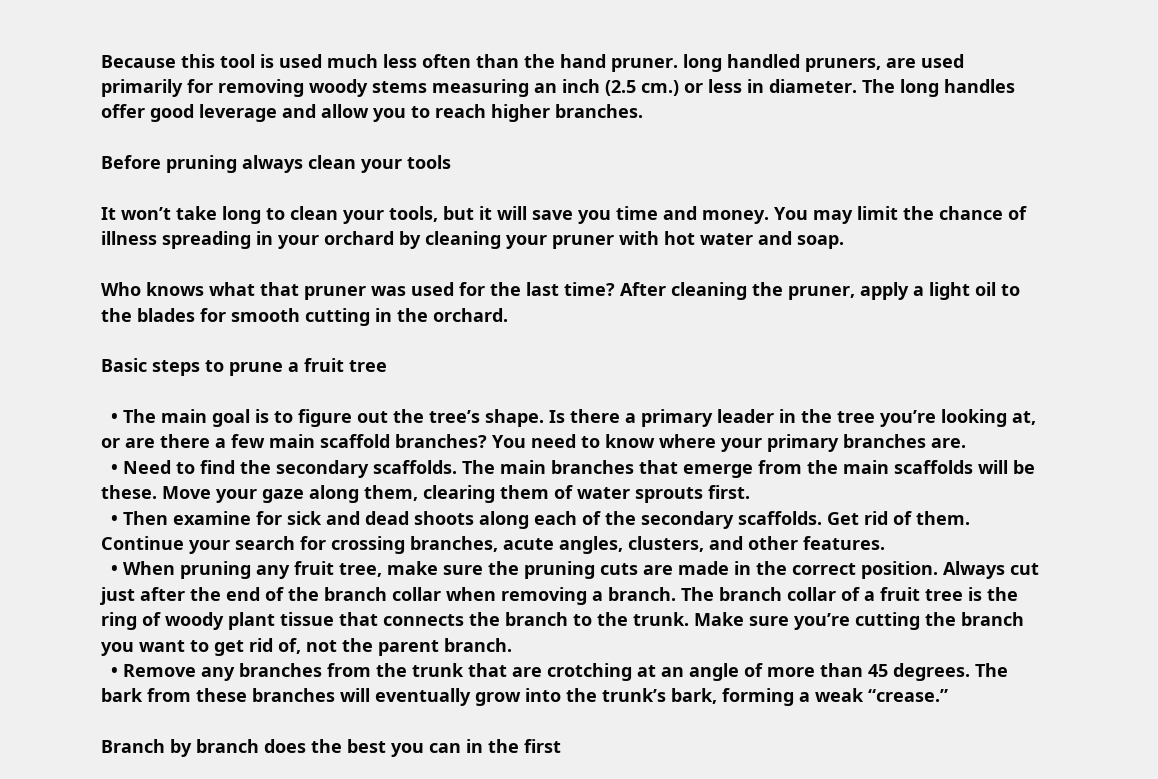Because this tool is used much less often than the hand pruner. long handled pruners, are used primarily for removing woody stems measuring an inch (2.5 cm.) or less in diameter. The long handles offer good leverage and allow you to reach higher branches.

Before pruning always clean your tools

It won’t take long to clean your tools, but it will save you time and money. You may limit the chance of illness spreading in your orchard by cleaning your pruner with hot water and soap.

Who knows what that pruner was used for the last time? After cleaning the pruner, apply a light oil to the blades for smooth cutting in the orchard.

Basic steps to prune a fruit tree

  • The main goal is to figure out the tree’s shape. Is there a primary leader in the tree you’re looking at, or are there a few main scaffold branches? You need to know where your primary branches are.
  • Need to find the secondary scaffolds. The main branches that emerge from the main scaffolds will be these. Move your gaze along them, clearing them of water sprouts first.
  • Then examine for sick and dead shoots along each of the secondary scaffolds. Get rid of them. Continue your search for crossing branches, acute angles, clusters, and other features.
  • When pruning any fruit tree, make sure the pruning cuts are made in the correct position. Always cut just after the end of the branch collar when removing a branch. The branch collar of a fruit tree is the ring of woody plant tissue that connects the branch to the trunk. Make sure you’re cutting the branch you want to get rid of, not the parent branch.
  • Remove any branches from the trunk that are crotching at an angle of more than 45 degrees. The bark from these branches will eventually grow into the trunk’s bark, forming a weak “crease.”

Branch by branch does the best you can in the first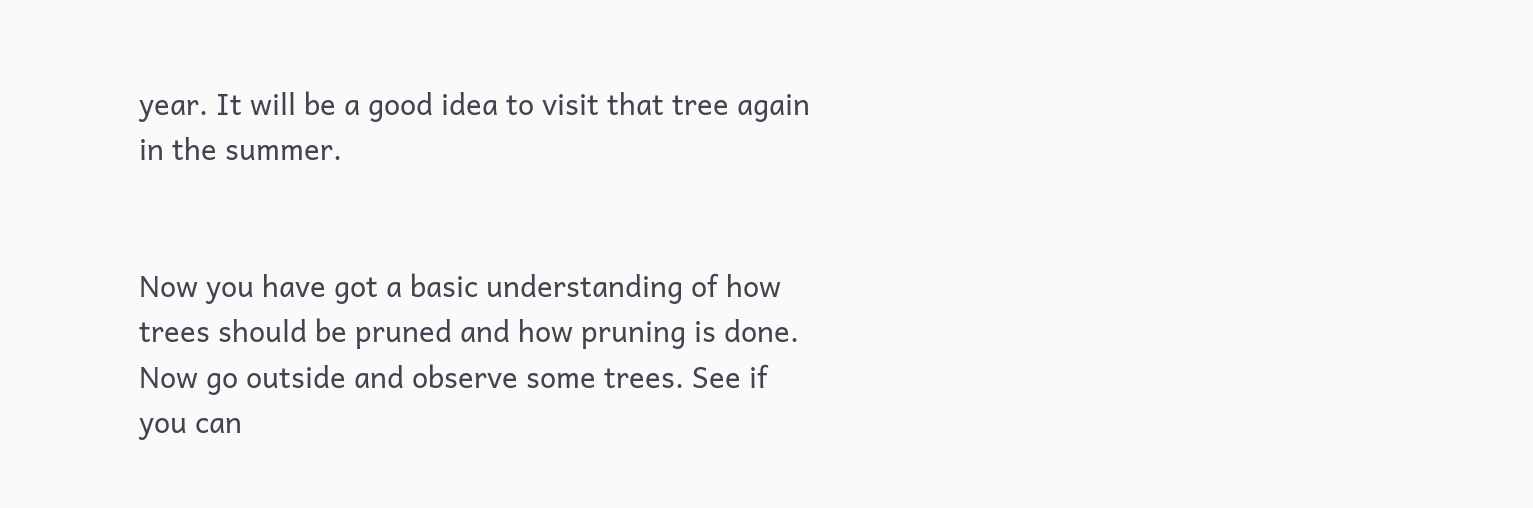year. It will be a good idea to visit that tree again in the summer.


Now you have got a basic understanding of how trees should be pruned and how pruning is done. Now go outside and observe some trees. See if you can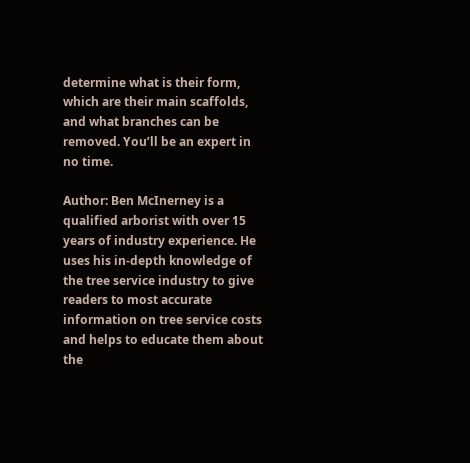determine what is their form, which are their main scaffolds, and what branches can be removed. You’ll be an expert in no time.

Author: Ben McInerney is a qualified arborist with over 15 years of industry experience. He uses his in-depth knowledge of the tree service industry to give readers to most accurate information on tree service costs and helps to educate them about the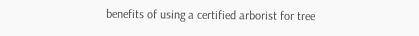benefits of using a certified arborist for tree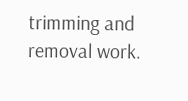trimming and removal work.